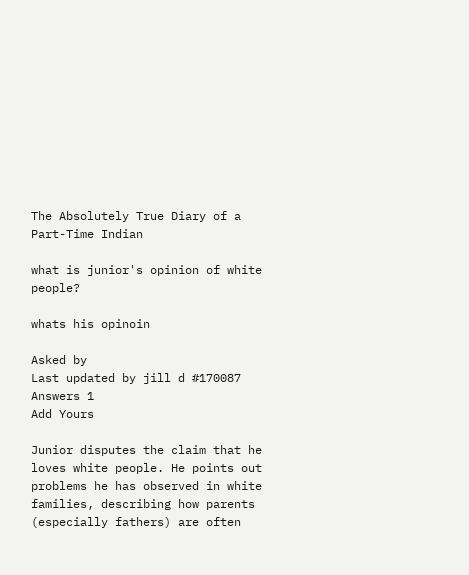The Absolutely True Diary of a Part-Time Indian

what is junior's opinion of white people?

whats his opinoin

Asked by
Last updated by jill d #170087
Answers 1
Add Yours

Junior disputes the claim that he loves white people. He points out problems he has observed in white families, describing how parents (especially fathers) are often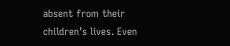absent from their children’s lives. Even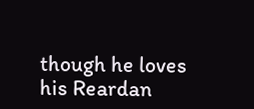though he loves his Reardan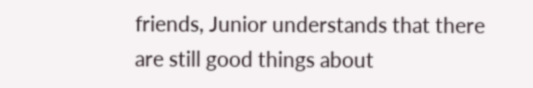friends, Junior understands that there are still good things about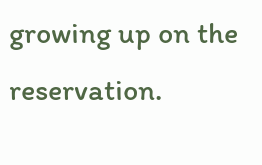growing up on the reservation.